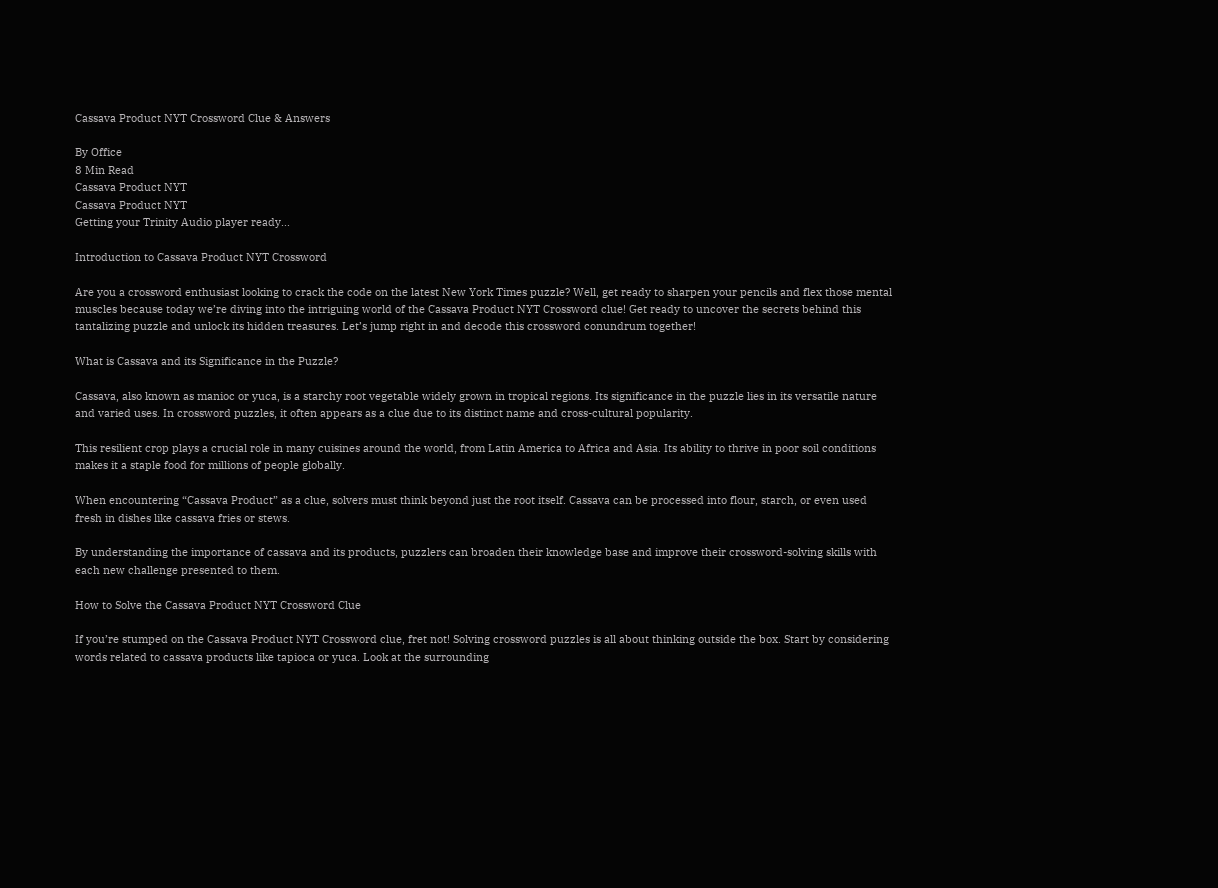Cassava Product NYT Crossword Clue & Answers

By Office
8 Min Read
Cassava Product NYT
Cassava Product NYT
Getting your Trinity Audio player ready...

Introduction to Cassava Product NYT Crossword

Are you a crossword enthusiast looking to crack the code on the latest New York Times puzzle? Well, get ready to sharpen your pencils and flex those mental muscles because today we’re diving into the intriguing world of the Cassava Product NYT Crossword clue! Get ready to uncover the secrets behind this tantalizing puzzle and unlock its hidden treasures. Let’s jump right in and decode this crossword conundrum together!

What is Cassava and its Significance in the Puzzle?

Cassava, also known as manioc or yuca, is a starchy root vegetable widely grown in tropical regions. Its significance in the puzzle lies in its versatile nature and varied uses. In crossword puzzles, it often appears as a clue due to its distinct name and cross-cultural popularity.

This resilient crop plays a crucial role in many cuisines around the world, from Latin America to Africa and Asia. Its ability to thrive in poor soil conditions makes it a staple food for millions of people globally.

When encountering “Cassava Product” as a clue, solvers must think beyond just the root itself. Cassava can be processed into flour, starch, or even used fresh in dishes like cassava fries or stews.

By understanding the importance of cassava and its products, puzzlers can broaden their knowledge base and improve their crossword-solving skills with each new challenge presented to them.

How to Solve the Cassava Product NYT Crossword Clue

If you’re stumped on the Cassava Product NYT Crossword clue, fret not! Solving crossword puzzles is all about thinking outside the box. Start by considering words related to cassava products like tapioca or yuca. Look at the surrounding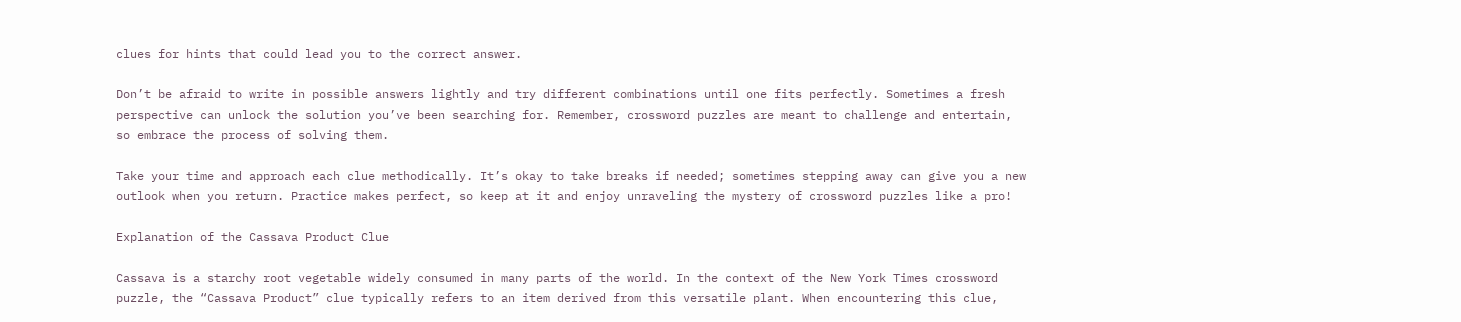clues for hints that could lead you to the correct answer.

Don’t be afraid to write in possible answers lightly and try different combinations until one fits perfectly. Sometimes a fresh perspective can unlock the solution you’ve been searching for. Remember, crossword puzzles are meant to challenge and entertain, so embrace the process of solving them.

Take your time and approach each clue methodically. It’s okay to take breaks if needed; sometimes stepping away can give you a new outlook when you return. Practice makes perfect, so keep at it and enjoy unraveling the mystery of crossword puzzles like a pro!

Explanation of the Cassava Product Clue

Cassava is a starchy root vegetable widely consumed in many parts of the world. In the context of the New York Times crossword puzzle, the “Cassava Product” clue typically refers to an item derived from this versatile plant. When encountering this clue,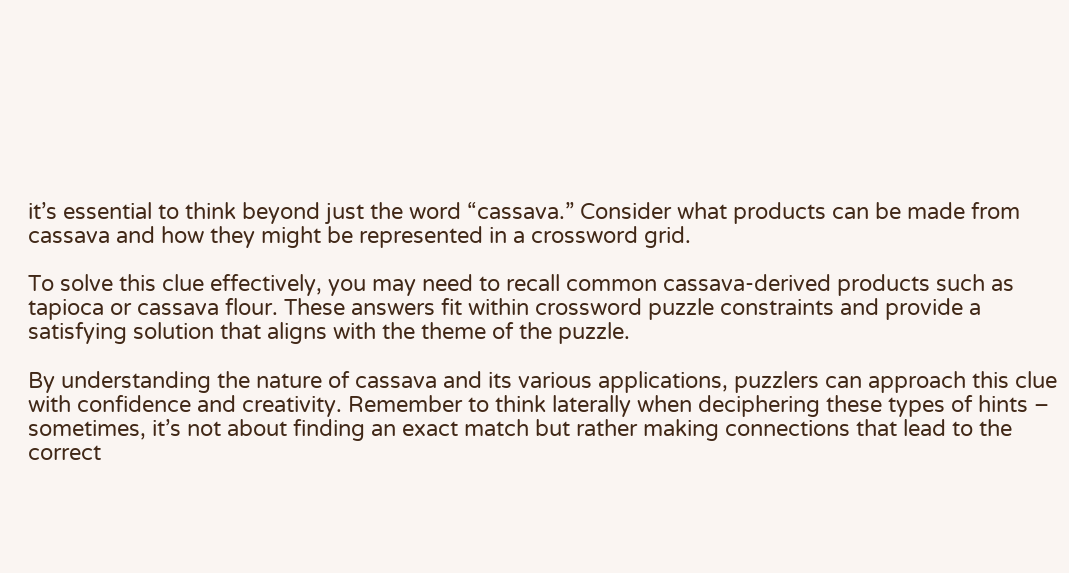it’s essential to think beyond just the word “cassava.” Consider what products can be made from cassava and how they might be represented in a crossword grid.

To solve this clue effectively, you may need to recall common cassava-derived products such as tapioca or cassava flour. These answers fit within crossword puzzle constraints and provide a satisfying solution that aligns with the theme of the puzzle.

By understanding the nature of cassava and its various applications, puzzlers can approach this clue with confidence and creativity. Remember to think laterally when deciphering these types of hints – sometimes, it’s not about finding an exact match but rather making connections that lead to the correct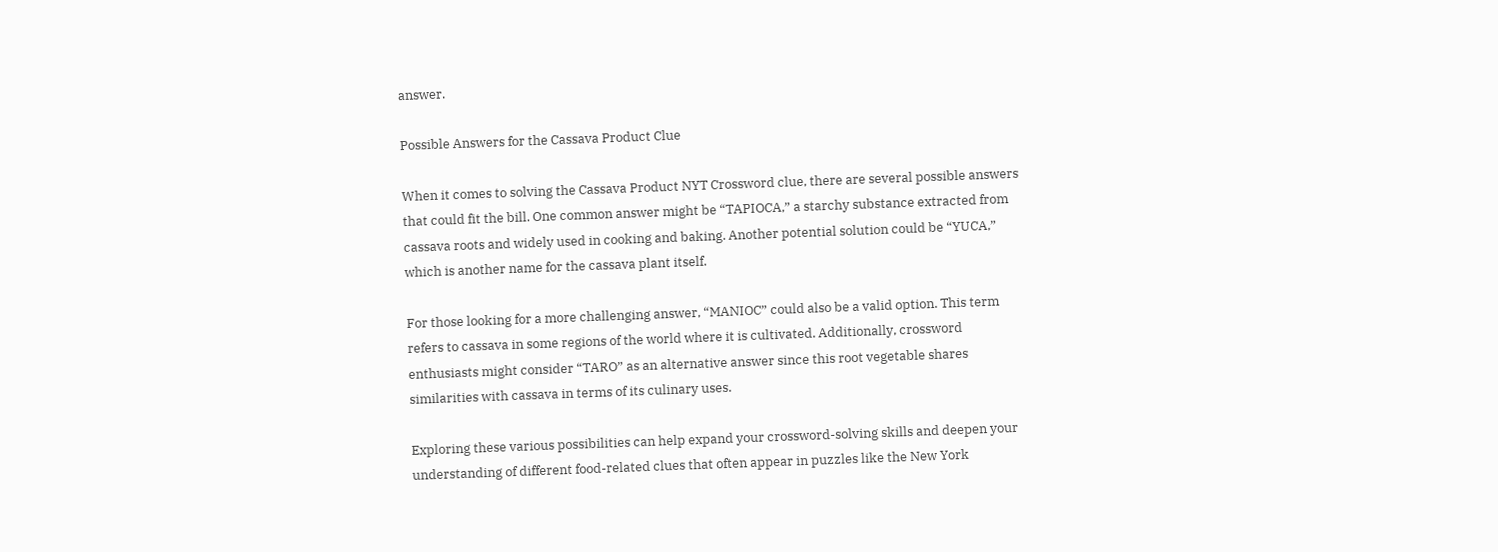answer.

Possible Answers for the Cassava Product Clue

When it comes to solving the Cassava Product NYT Crossword clue, there are several possible answers that could fit the bill. One common answer might be “TAPIOCA,” a starchy substance extracted from cassava roots and widely used in cooking and baking. Another potential solution could be “YUCA,” which is another name for the cassava plant itself.

For those looking for a more challenging answer, “MANIOC” could also be a valid option. This term refers to cassava in some regions of the world where it is cultivated. Additionally, crossword enthusiasts might consider “TARO” as an alternative answer since this root vegetable shares similarities with cassava in terms of its culinary uses.

Exploring these various possibilities can help expand your crossword-solving skills and deepen your understanding of different food-related clues that often appear in puzzles like the New York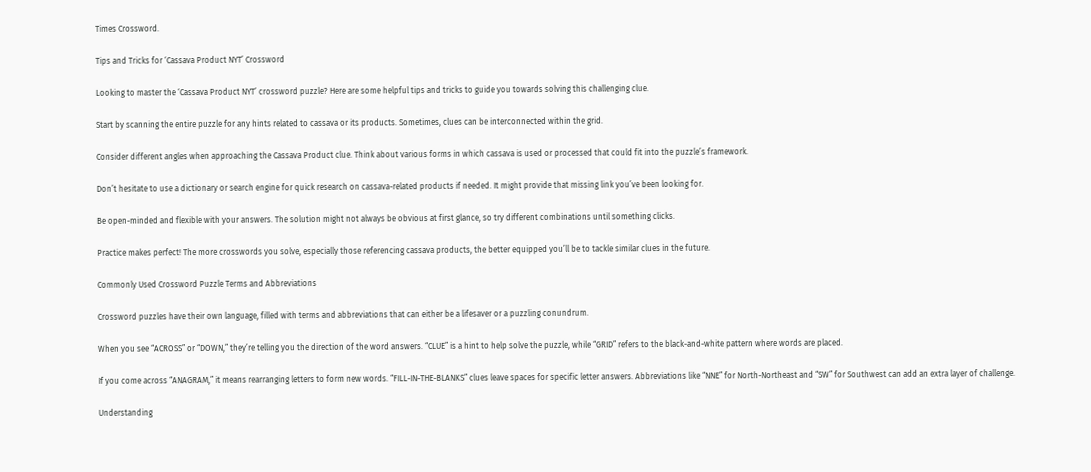Times Crossword.

Tips and Tricks for ‘Cassava Product NYT’ Crossword

Looking to master the ‘Cassava Product NYT’ crossword puzzle? Here are some helpful tips and tricks to guide you towards solving this challenging clue.

Start by scanning the entire puzzle for any hints related to cassava or its products. Sometimes, clues can be interconnected within the grid.

Consider different angles when approaching the Cassava Product clue. Think about various forms in which cassava is used or processed that could fit into the puzzle’s framework.

Don’t hesitate to use a dictionary or search engine for quick research on cassava-related products if needed. It might provide that missing link you’ve been looking for.

Be open-minded and flexible with your answers. The solution might not always be obvious at first glance, so try different combinations until something clicks.

Practice makes perfect! The more crosswords you solve, especially those referencing cassava products, the better equipped you’ll be to tackle similar clues in the future.

Commonly Used Crossword Puzzle Terms and Abbreviations

Crossword puzzles have their own language, filled with terms and abbreviations that can either be a lifesaver or a puzzling conundrum.

When you see “ACROSS” or “DOWN,” they’re telling you the direction of the word answers. “CLUE” is a hint to help solve the puzzle, while “GRID” refers to the black-and-white pattern where words are placed.

If you come across “ANAGRAM,” it means rearranging letters to form new words. “FILL-IN-THE-BLANKS” clues leave spaces for specific letter answers. Abbreviations like “NNE” for North-Northeast and “SW” for Southwest can add an extra layer of challenge.

Understanding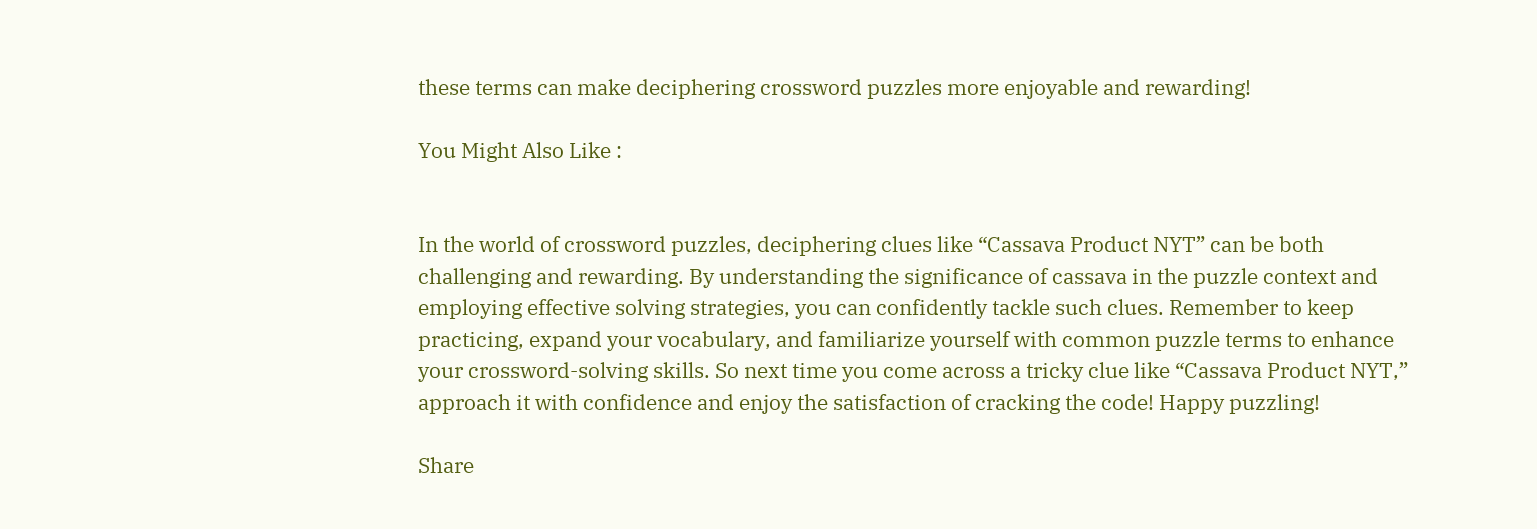these terms can make deciphering crossword puzzles more enjoyable and rewarding!

You Might Also Like :


In the world of crossword puzzles, deciphering clues like “Cassava Product NYT” can be both challenging and rewarding. By understanding the significance of cassava in the puzzle context and employing effective solving strategies, you can confidently tackle such clues. Remember to keep practicing, expand your vocabulary, and familiarize yourself with common puzzle terms to enhance your crossword-solving skills. So next time you come across a tricky clue like “Cassava Product NYT,” approach it with confidence and enjoy the satisfaction of cracking the code! Happy puzzling!

Share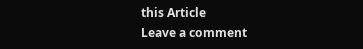this Article
Leave a comment